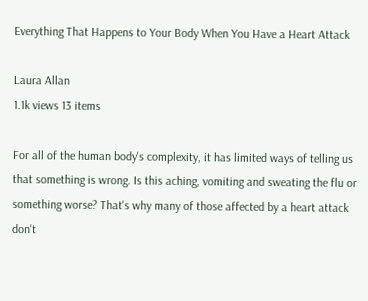Everything That Happens to Your Body When You Have a Heart Attack

Laura Allan
1.1k views 13 items

For all of the human body's complexity, it has limited ways of telling us that something is wrong. Is this aching, vomiting and sweating the flu or something worse? That's why many of those affected by a heart attack don't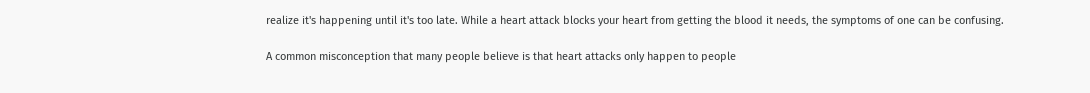realize it's happening until it's too late. While a heart attack blocks your heart from getting the blood it needs, the symptoms of one can be confusing.

A common misconception that many people believe is that heart attacks only happen to people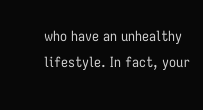who have an unhealthy lifestyle. In fact, your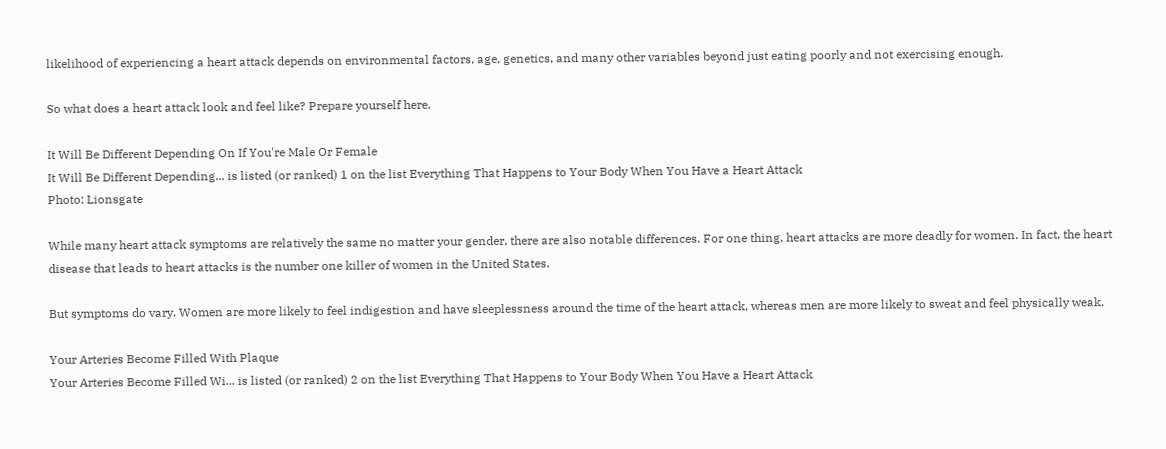likelihood of experiencing a heart attack depends on environmental factors, age, genetics, and many other variables beyond just eating poorly and not exercising enough.

So what does a heart attack look and feel like? Prepare yourself here.

It Will Be Different Depending On If You're Male Or Female
It Will Be Different Depending... is listed (or ranked) 1 on the list Everything That Happens to Your Body When You Have a Heart Attack
Photo: Lionsgate

While many heart attack symptoms are relatively the same no matter your gender, there are also notable differences. For one thing, heart attacks are more deadly for women. In fact, the heart disease that leads to heart attacks is the number one killer of women in the United States.

But symptoms do vary. Women are more likely to feel indigestion and have sleeplessness around the time of the heart attack, whereas men are more likely to sweat and feel physically weak.

Your Arteries Become Filled With Plaque
Your Arteries Become Filled Wi... is listed (or ranked) 2 on the list Everything That Happens to Your Body When You Have a Heart Attack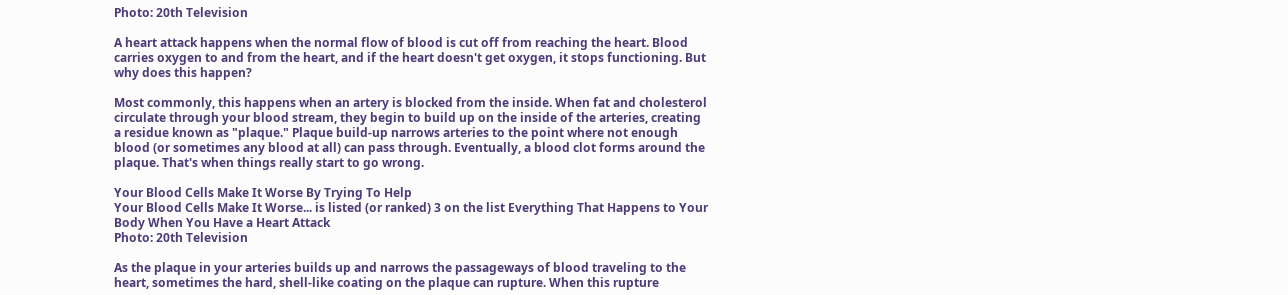Photo: 20th Television

A heart attack happens when the normal flow of blood is cut off from reaching the heart. Blood carries oxygen to and from the heart, and if the heart doesn't get oxygen, it stops functioning. But why does this happen?

Most commonly, this happens when an artery is blocked from the inside. When fat and cholesterol circulate through your blood stream, they begin to build up on the inside of the arteries, creating a residue known as "plaque." Plaque build-up narrows arteries to the point where not enough blood (or sometimes any blood at all) can pass through. Eventually, a blood clot forms around the plaque. That's when things really start to go wrong.

Your Blood Cells Make It Worse By Trying To Help
Your Blood Cells Make It Worse... is listed (or ranked) 3 on the list Everything That Happens to Your Body When You Have a Heart Attack
Photo: 20th Television

As the plaque in your arteries builds up and narrows the passageways of blood traveling to the heart, sometimes the hard, shell-like coating on the plaque can rupture. When this rupture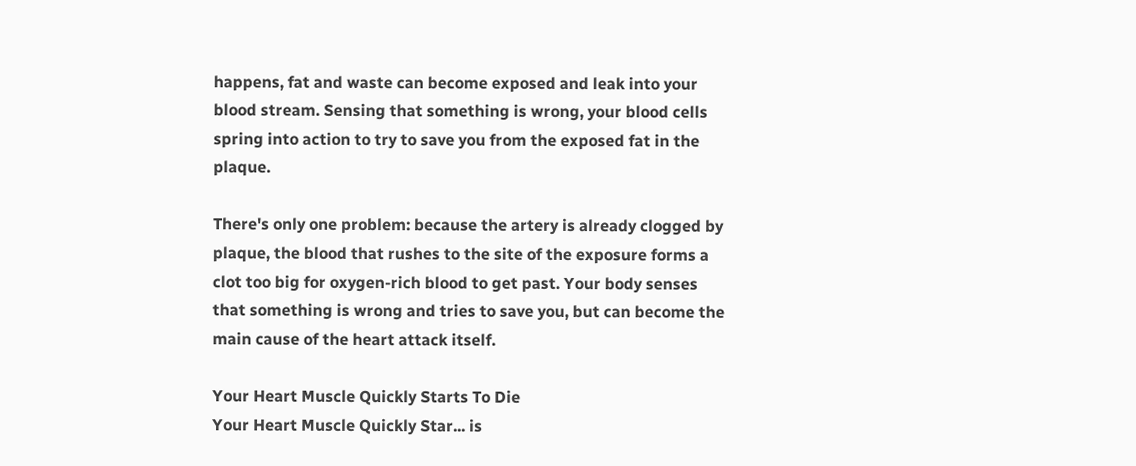happens, fat and waste can become exposed and leak into your blood stream. Sensing that something is wrong, your blood cells spring into action to try to save you from the exposed fat in the plaque.

There's only one problem: because the artery is already clogged by plaque, the blood that rushes to the site of the exposure forms a clot too big for oxygen-rich blood to get past. Your body senses that something is wrong and tries to save you, but can become the main cause of the heart attack itself.

Your Heart Muscle Quickly Starts To Die
Your Heart Muscle Quickly Star... is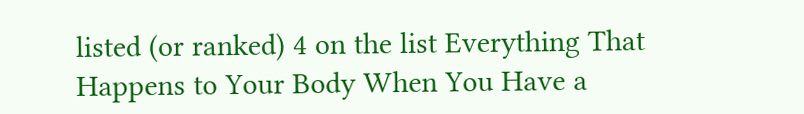listed (or ranked) 4 on the list Everything That Happens to Your Body When You Have a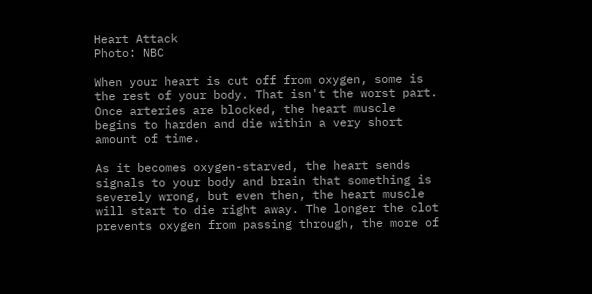Heart Attack
Photo: NBC

When your heart is cut off from oxygen, some is the rest of your body. That isn't the worst part. Once arteries are blocked, the heart muscle begins to harden and die within a very short amount of time.

As it becomes oxygen-starved, the heart sends signals to your body and brain that something is severely wrong, but even then, the heart muscle will start to die right away. The longer the clot prevents oxygen from passing through, the more of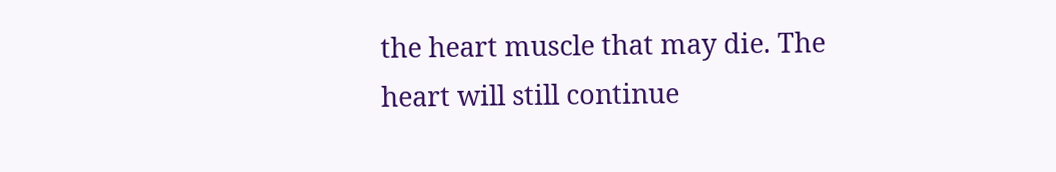the heart muscle that may die. The heart will still continue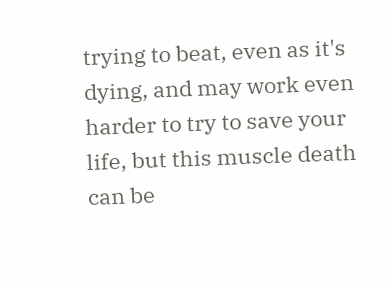trying to beat, even as it's dying, and may work even harder to try to save your life, but this muscle death can be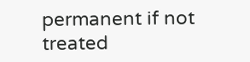permanent if not treated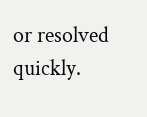or resolved quickly.